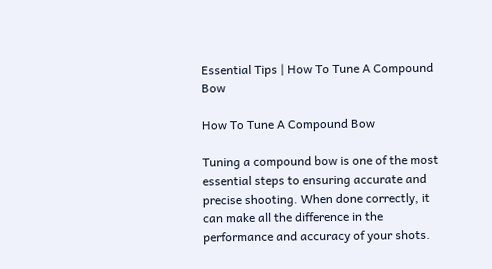Essential Tips | How To Tune A Compound Bow

How To Tune A Compound Bow

Tuning a compound bow is one of the most essential steps to ensuring accurate and precise shooting. When done correctly, it can make all the difference in the performance and accuracy of your shots.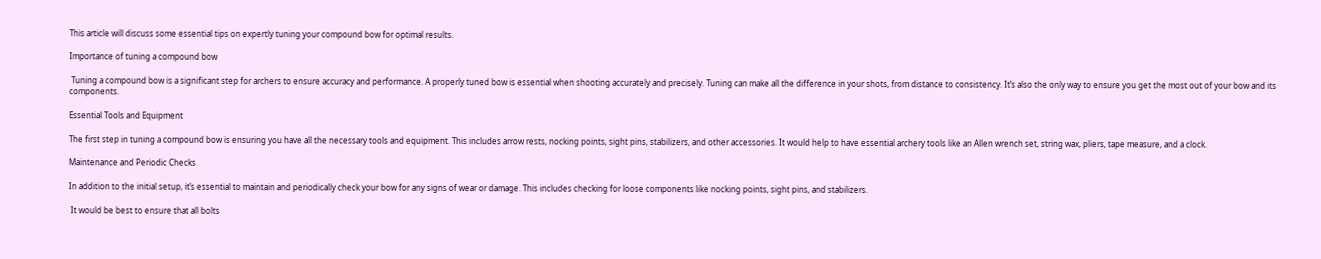This article will discuss some essential tips on expertly tuning your compound bow for optimal results.

Importance of tuning a compound bow

 Tuning a compound bow is a significant step for archers to ensure accuracy and performance. A properly tuned bow is essential when shooting accurately and precisely. Tuning can make all the difference in your shots, from distance to consistency. It’s also the only way to ensure you get the most out of your bow and its components.

Essential Tools and Equipment

The first step in tuning a compound bow is ensuring you have all the necessary tools and equipment. This includes arrow rests, nocking points, sight pins, stabilizers, and other accessories. It would help to have essential archery tools like an Allen wrench set, string wax, pliers, tape measure, and a clock.

Maintenance and Periodic Checks

In addition to the initial setup, it’s essential to maintain and periodically check your bow for any signs of wear or damage. This includes checking for loose components like nocking points, sight pins, and stabilizers.

 It would be best to ensure that all bolts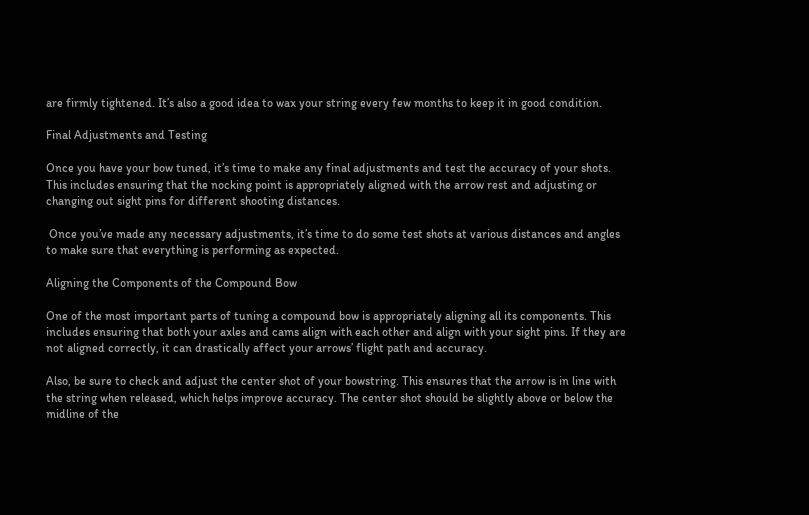are firmly tightened. It’s also a good idea to wax your string every few months to keep it in good condition.

Final Adjustments and Testing

Once you have your bow tuned, it’s time to make any final adjustments and test the accuracy of your shots. This includes ensuring that the nocking point is appropriately aligned with the arrow rest and adjusting or changing out sight pins for different shooting distances.

 Once you’ve made any necessary adjustments, it’s time to do some test shots at various distances and angles to make sure that everything is performing as expected.

Aligning the Components of the Compound Bow

One of the most important parts of tuning a compound bow is appropriately aligning all its components. This includes ensuring that both your axles and cams align with each other and align with your sight pins. If they are not aligned correctly, it can drastically affect your arrows’ flight path and accuracy.

Also, be sure to check and adjust the center shot of your bowstring. This ensures that the arrow is in line with the string when released, which helps improve accuracy. The center shot should be slightly above or below the midline of the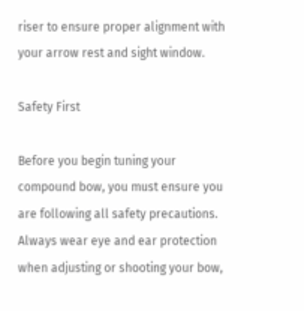riser to ensure proper alignment with your arrow rest and sight window.

Safety First

Before you begin tuning your compound bow, you must ensure you are following all safety precautions. Always wear eye and ear protection when adjusting or shooting your bow,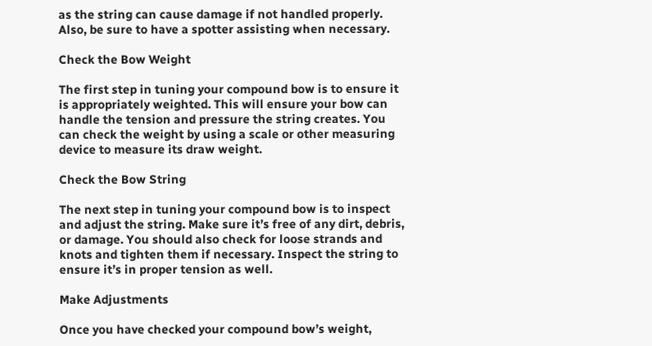as the string can cause damage if not handled properly. Also, be sure to have a spotter assisting when necessary.

Check the Bow Weight

The first step in tuning your compound bow is to ensure it is appropriately weighted. This will ensure your bow can handle the tension and pressure the string creates. You can check the weight by using a scale or other measuring device to measure its draw weight.

Check the Bow String

The next step in tuning your compound bow is to inspect and adjust the string. Make sure it’s free of any dirt, debris, or damage. You should also check for loose strands and knots and tighten them if necessary. Inspect the string to ensure it’s in proper tension as well.

Make Adjustments

Once you have checked your compound bow’s weight,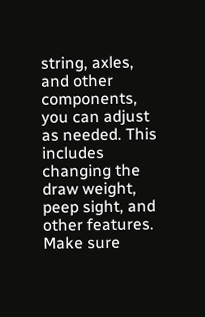string, axles, and other components, you can adjust as needed. This includes changing the draw weight, peep sight, and other features. Make sure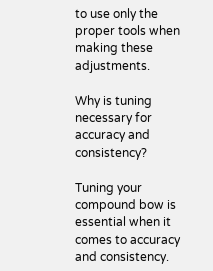to use only the proper tools when making these adjustments.

Why is tuning necessary for accuracy and consistency?

Tuning your compound bow is essential when it comes to accuracy and consistency.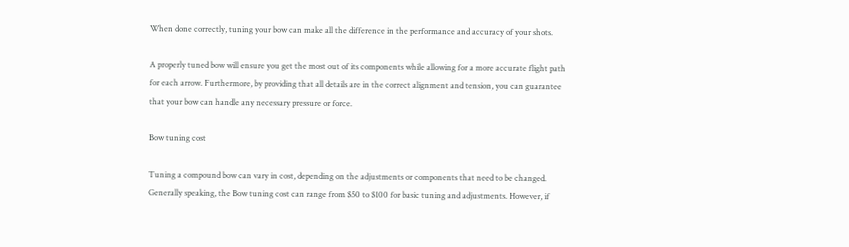When done correctly, tuning your bow can make all the difference in the performance and accuracy of your shots.

A properly tuned bow will ensure you get the most out of its components while allowing for a more accurate flight path for each arrow. Furthermore, by providing that all details are in the correct alignment and tension, you can guarantee that your bow can handle any necessary pressure or force.

Bow tuning cost

Tuning a compound bow can vary in cost, depending on the adjustments or components that need to be changed. Generally speaking, the Bow tuning cost can range from $50 to $100 for basic tuning and adjustments. However, if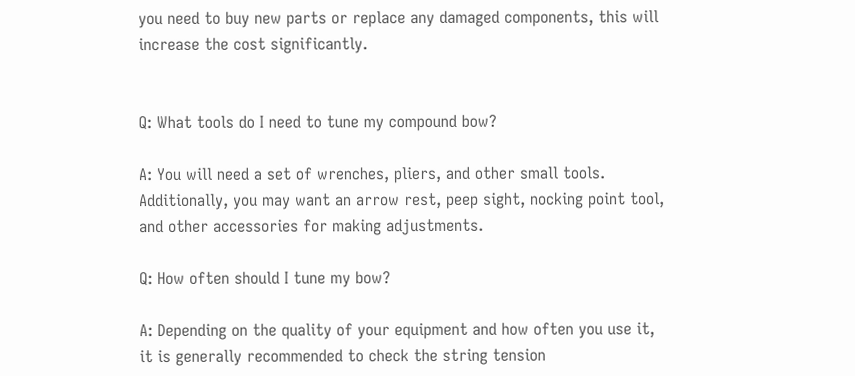you need to buy new parts or replace any damaged components, this will increase the cost significantly.


Q: What tools do I need to tune my compound bow?

A: You will need a set of wrenches, pliers, and other small tools. Additionally, you may want an arrow rest, peep sight, nocking point tool, and other accessories for making adjustments.

Q: How often should I tune my bow?

A: Depending on the quality of your equipment and how often you use it, it is generally recommended to check the string tension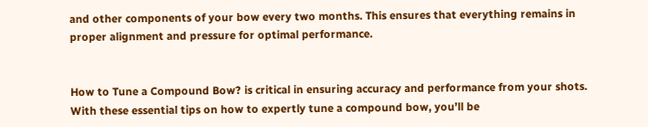and other components of your bow every two months. This ensures that everything remains in proper alignment and pressure for optimal performance.


How to Tune a Compound Bow? is critical in ensuring accuracy and performance from your shots. With these essential tips on how to expertly tune a compound bow, you’ll be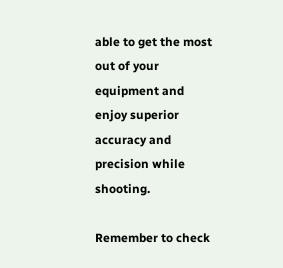able to get the most out of your equipment and enjoy superior accuracy and precision while shooting.

Remember to check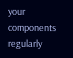your components regularly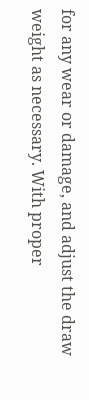for any wear or damage, and adjust the draw weight as necessary. With proper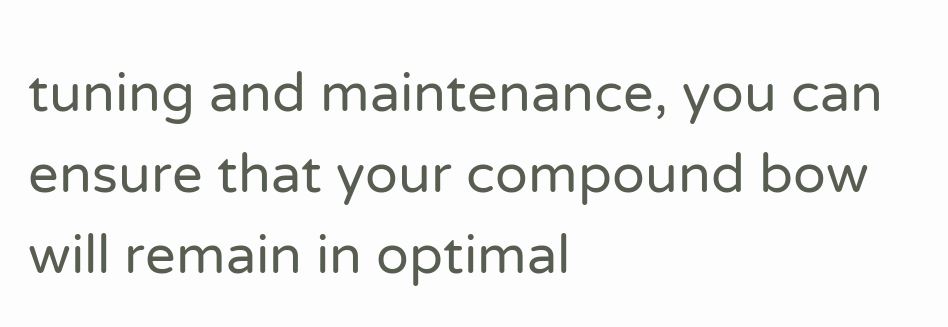tuning and maintenance, you can ensure that your compound bow will remain in optimal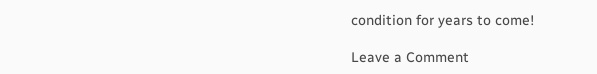condition for years to come!

Leave a Comment